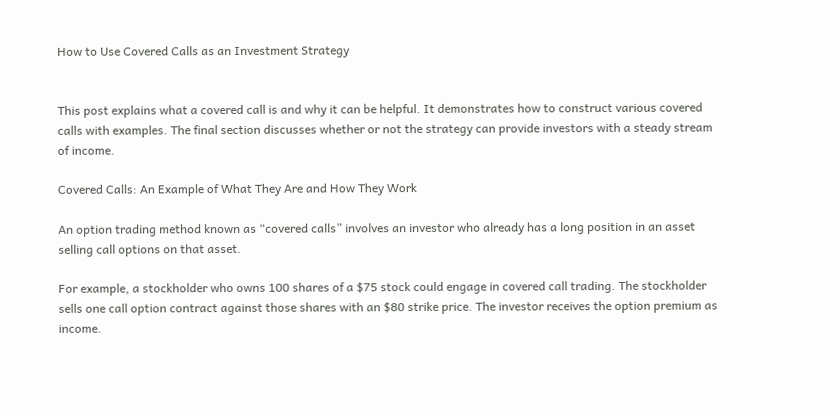How to Use Covered Calls as an Investment Strategy


This post explains what a covered call is and why it can be helpful. It demonstrates how to construct various covered calls with examples. The final section discusses whether or not the strategy can provide investors with a steady stream of income.

Covered Calls: An Example of What They Are and How They Work

An option trading method known as “covered calls” involves an investor who already has a long position in an asset selling call options on that asset.

For example, a stockholder who owns 100 shares of a $75 stock could engage in covered call trading. The stockholder sells one call option contract against those shares with an $80 strike price. The investor receives the option premium as income.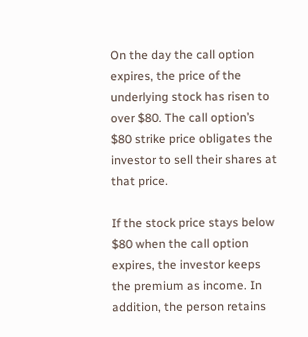On the day the call option expires, the price of the underlying stock has risen to over $80. The call option’s $80 strike price obligates the investor to sell their shares at that price.

If the stock price stays below $80 when the call option expires, the investor keeps the premium as income. In addition, the person retains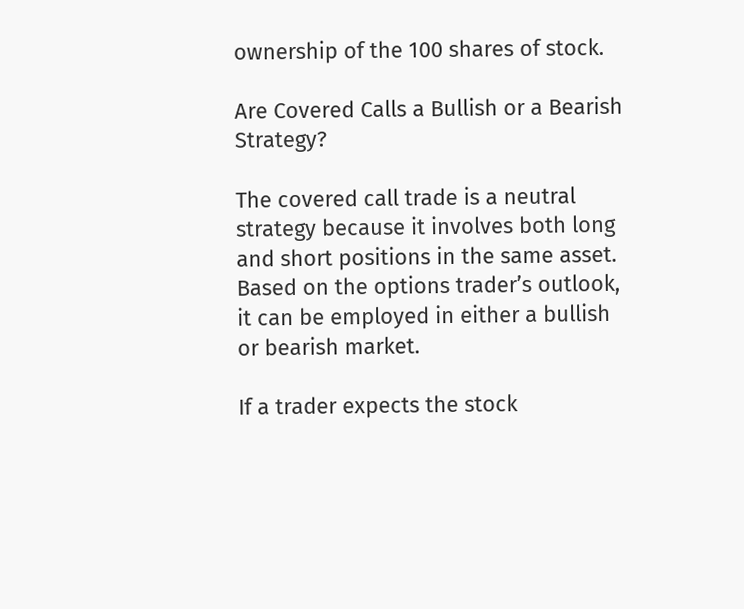ownership of the 100 shares of stock.

Are Covered Calls a Bullish or a Bearish Strategy?

The covered call trade is a neutral strategy because it involves both long and short positions in the same asset. Based on the options trader’s outlook, it can be employed in either a bullish or bearish market.

If a trader expects the stock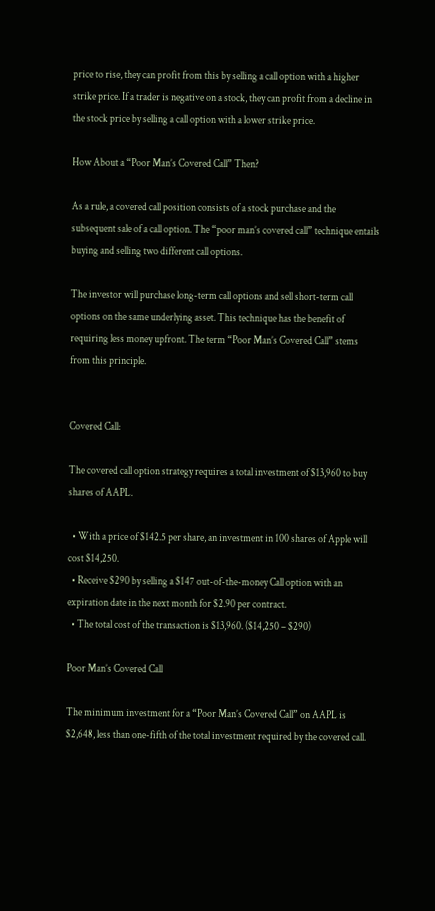price to rise, they can profit from this by selling a call option with a higher strike price. If a trader is negative on a stock, they can profit from a decline in the stock price by selling a call option with a lower strike price.

How About a “Poor Man’s Covered Call” Then?

As a rule, a covered call position consists of a stock purchase and the subsequent sale of a call option. The “poor man’s covered call” technique entails buying and selling two different call options.

The investor will purchase long-term call options and sell short-term call options on the same underlying asset. This technique has the benefit of requiring less money upfront. The term “Poor Man’s Covered Call” stems from this principle.


Covered Call:

The covered call option strategy requires a total investment of $13,960 to buy shares of AAPL.

  • With a price of $142.5 per share, an investment in 100 shares of Apple will cost $14,250.
  • Receive $290 by selling a $147 out-of-the-money Call option with an expiration date in the next month for $2.90 per contract.
  • The total cost of the transaction is $13,960. ($14,250 – $290)

Poor Man’s Covered Call

The minimum investment for a “Poor Man’s Covered Call” on AAPL is $2,648, less than one-fifth of the total investment required by the covered call.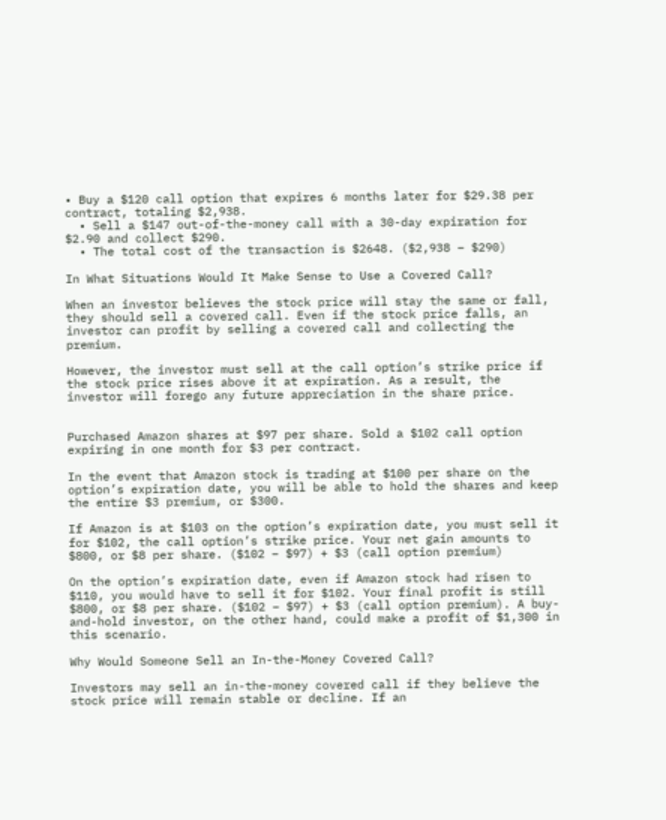• Buy a $120 call option that expires 6 months later for $29.38 per contract, totaling $2,938.
  • Sell a $147 out-of-the-money call with a 30-day expiration for $2.90 and collect $290.
  • The total cost of the transaction is $2648. ($2,938 – $290)

In What Situations Would It Make Sense to Use a Covered Call?

When an investor believes the stock price will stay the same or fall, they should sell a covered call. Even if the stock price falls, an investor can profit by selling a covered call and collecting the premium.

However, the investor must sell at the call option’s strike price if the stock price rises above it at expiration. As a result, the investor will forego any future appreciation in the share price.


Purchased Amazon shares at $97 per share. Sold a $102 call option expiring in one month for $3 per contract.

In the event that Amazon stock is trading at $100 per share on the option’s expiration date, you will be able to hold the shares and keep the entire $3 premium, or $300.

If Amazon is at $103 on the option’s expiration date, you must sell it for $102, the call option’s strike price. Your net gain amounts to $800, or $8 per share. ($102 – $97) + $3 (call option premium)

On the option’s expiration date, even if Amazon stock had risen to $110, you would have to sell it for $102. Your final profit is still $800, or $8 per share. ($102 – $97) + $3 (call option premium). A buy-and-hold investor, on the other hand, could make a profit of $1,300 in this scenario.

Why Would Someone Sell an In-the-Money Covered Call?

Investors may sell an in-the-money covered call if they believe the stock price will remain stable or decline. If an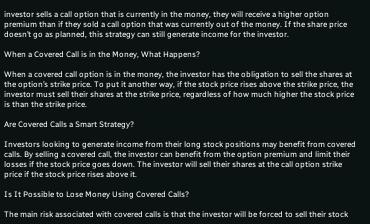investor sells a call option that is currently in the money, they will receive a higher option premium than if they sold a call option that was currently out of the money. If the share price doesn’t go as planned, this strategy can still generate income for the investor.

When a Covered Call is in the Money, What Happens?

When a covered call option is in the money, the investor has the obligation to sell the shares at the option’s strike price. To put it another way, if the stock price rises above the strike price, the investor must sell their shares at the strike price, regardless of how much higher the stock price is than the strike price.

Are Covered Calls a Smart Strategy?

Investors looking to generate income from their long stock positions may benefit from covered calls. By selling a covered call, the investor can benefit from the option premium and limit their losses if the stock price goes down. The investor will sell their shares at the call option strike price if the stock price rises above it.

Is It Possible to Lose Money Using Covered Calls?

The main risk associated with covered calls is that the investor will be forced to sell their stock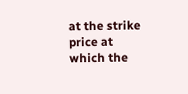at the strike price at which the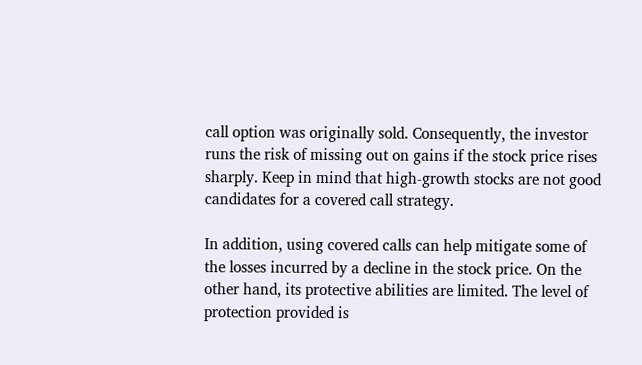call option was originally sold. Consequently, the investor runs the risk of missing out on gains if the stock price rises sharply. Keep in mind that high-growth stocks are not good candidates for a covered call strategy.

In addition, using covered calls can help mitigate some of the losses incurred by a decline in the stock price. On the other hand, its protective abilities are limited. The level of protection provided is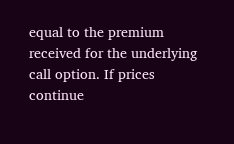equal to the premium received for the underlying call option. If prices continue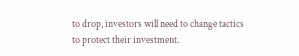to drop, investors will need to change tactics to protect their investment.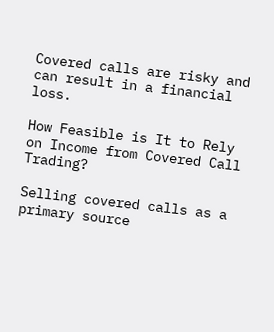Covered calls are risky and can result in a financial loss.

How Feasible is It to Rely on Income from Covered Call Trading?

Selling covered calls as a primary source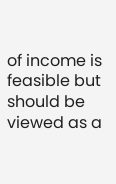of income is feasible but should be viewed as a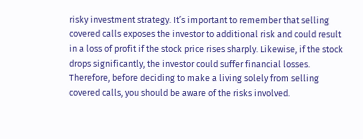risky investment strategy. It’s important to remember that selling covered calls exposes the investor to additional risk and could result in a loss of profit if the stock price rises sharply. Likewise, if the stock drops significantly, the investor could suffer financial losses. Therefore, before deciding to make a living solely from selling covered calls, you should be aware of the risks involved.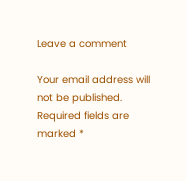Leave a comment

Your email address will not be published. Required fields are marked *